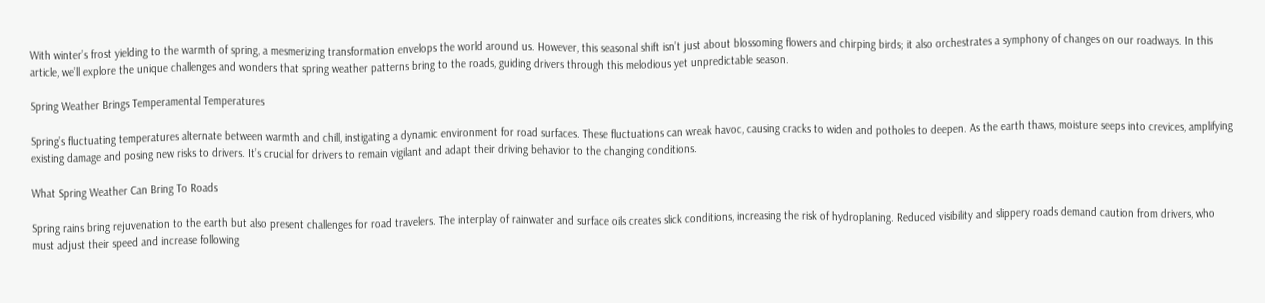With winter’s frost yielding to the warmth of spring, a mesmerizing transformation envelops the world around us. However, this seasonal shift isn’t just about blossoming flowers and chirping birds; it also orchestrates a symphony of changes on our roadways. In this article, we’ll explore the unique challenges and wonders that spring weather patterns bring to the roads, guiding drivers through this melodious yet unpredictable season.

Spring Weather Brings Temperamental Temperatures

Spring’s fluctuating temperatures alternate between warmth and chill, instigating a dynamic environment for road surfaces. These fluctuations can wreak havoc, causing cracks to widen and potholes to deepen. As the earth thaws, moisture seeps into crevices, amplifying existing damage and posing new risks to drivers. It’s crucial for drivers to remain vigilant and adapt their driving behavior to the changing conditions.

What Spring Weather Can Bring To Roads

Spring rains bring rejuvenation to the earth but also present challenges for road travelers. The interplay of rainwater and surface oils creates slick conditions, increasing the risk of hydroplaning. Reduced visibility and slippery roads demand caution from drivers, who must adjust their speed and increase following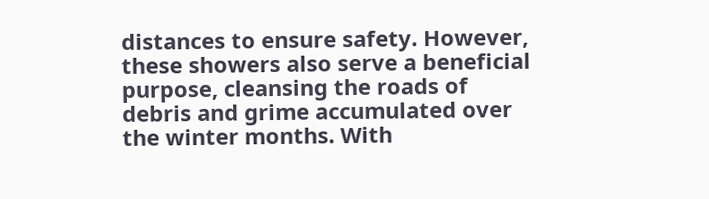distances to ensure safety. However, these showers also serve a beneficial purpose, cleansing the roads of debris and grime accumulated over the winter months. With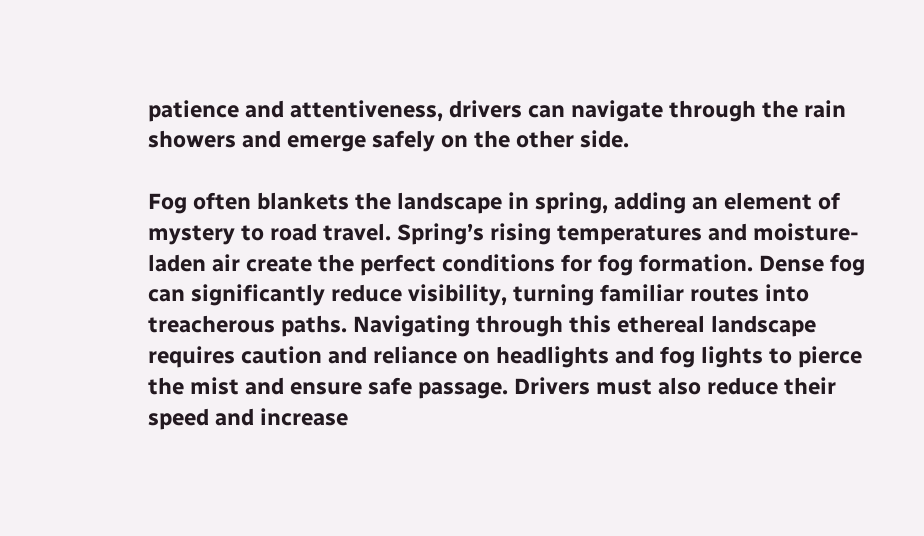patience and attentiveness, drivers can navigate through the rain showers and emerge safely on the other side.

Fog often blankets the landscape in spring, adding an element of mystery to road travel. Spring’s rising temperatures and moisture-laden air create the perfect conditions for fog formation. Dense fog can significantly reduce visibility, turning familiar routes into treacherous paths. Navigating through this ethereal landscape requires caution and reliance on headlights and fog lights to pierce the mist and ensure safe passage. Drivers must also reduce their speed and increase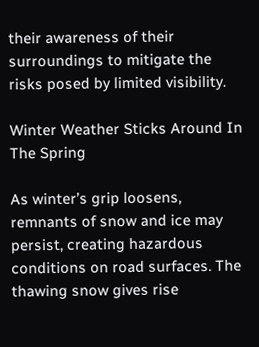their awareness of their surroundings to mitigate the risks posed by limited visibility.

Winter Weather Sticks Around In The Spring

As winter’s grip loosens, remnants of snow and ice may persist, creating hazardous conditions on road surfaces. The thawing snow gives rise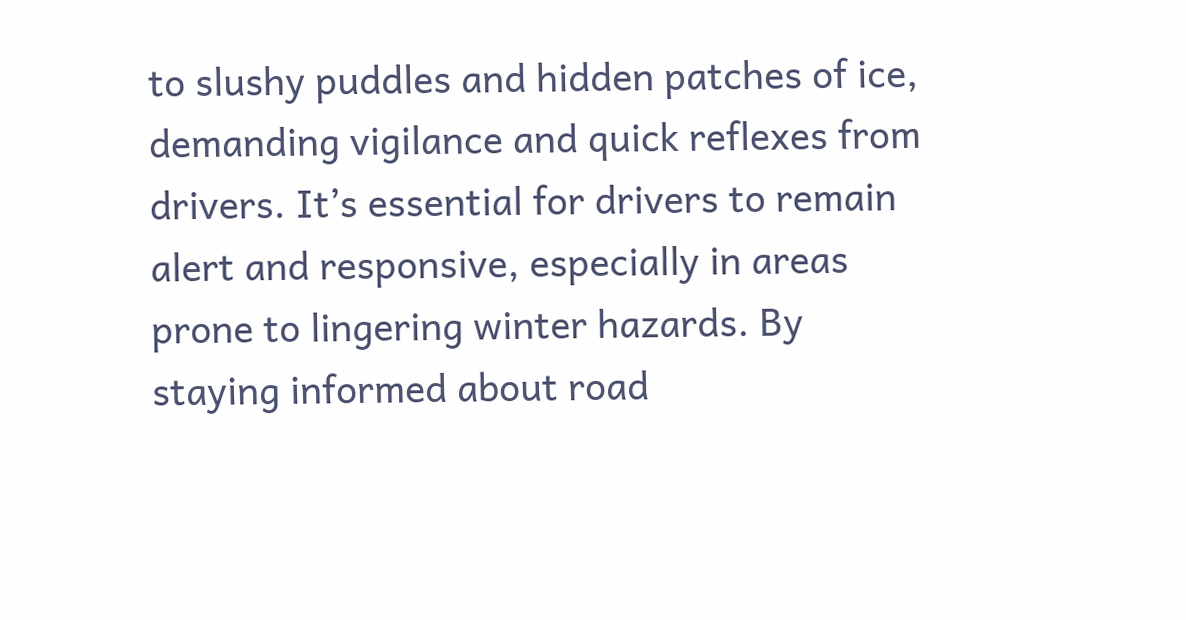to slushy puddles and hidden patches of ice, demanding vigilance and quick reflexes from drivers. It’s essential for drivers to remain alert and responsive, especially in areas prone to lingering winter hazards. By staying informed about road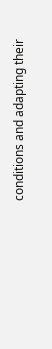conditions and adapting their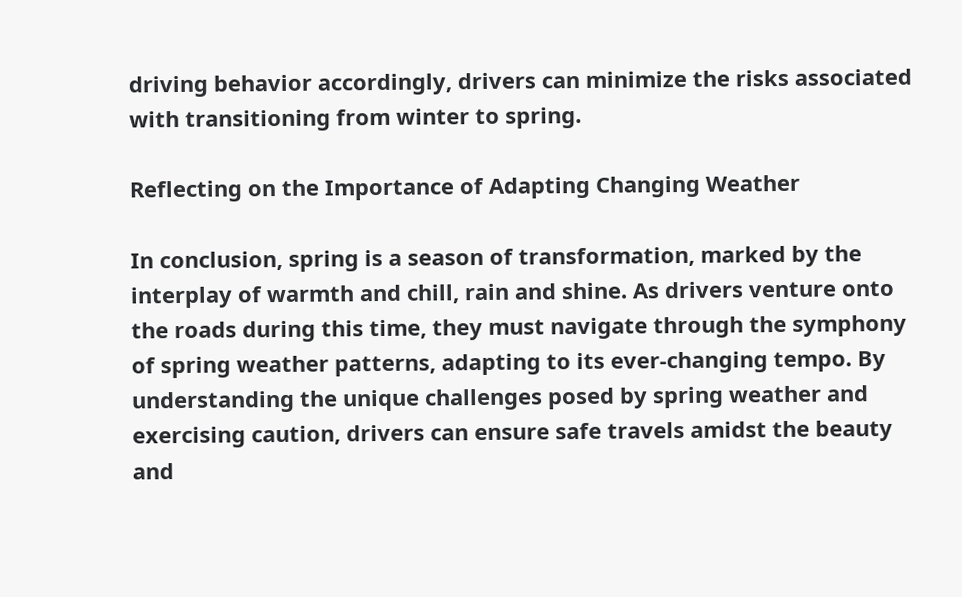driving behavior accordingly, drivers can minimize the risks associated with transitioning from winter to spring.

Reflecting on the Importance of Adapting Changing Weather

In conclusion, spring is a season of transformation, marked by the interplay of warmth and chill, rain and shine. As drivers venture onto the roads during this time, they must navigate through the symphony of spring weather patterns, adapting to its ever-changing tempo. By understanding the unique challenges posed by spring weather and exercising caution, drivers can ensure safe travels amidst the beauty and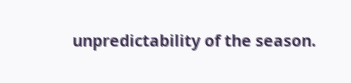unpredictability of the season.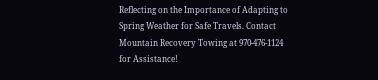Reflecting on the Importance of Adapting to Spring Weather for Safe Travels. Contact Mountain Recovery Towing at 970-476-1124 for Assistance!